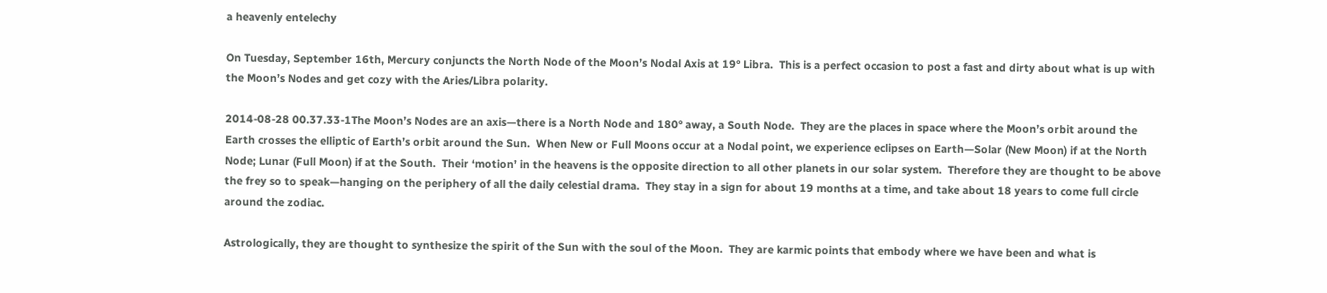a heavenly entelechy

On Tuesday, September 16th, Mercury conjuncts the North Node of the Moon’s Nodal Axis at 19° Libra.  This is a perfect occasion to post a fast and dirty about what is up with the Moon’s Nodes and get cozy with the Aries/Libra polarity.

2014-08-28 00.37.33-1The Moon’s Nodes are an axis—there is a North Node and 180° away, a South Node.  They are the places in space where the Moon’s orbit around the Earth crosses the elliptic of Earth’s orbit around the Sun.  When New or Full Moons occur at a Nodal point, we experience eclipses on Earth—Solar (New Moon) if at the North Node; Lunar (Full Moon) if at the South.  Their ‘motion’ in the heavens is the opposite direction to all other planets in our solar system.  Therefore they are thought to be above the frey so to speak—hanging on the periphery of all the daily celestial drama.  They stay in a sign for about 19 months at a time, and take about 18 years to come full circle around the zodiac.

Astrologically, they are thought to synthesize the spirit of the Sun with the soul of the Moon.  They are karmic points that embody where we have been and what is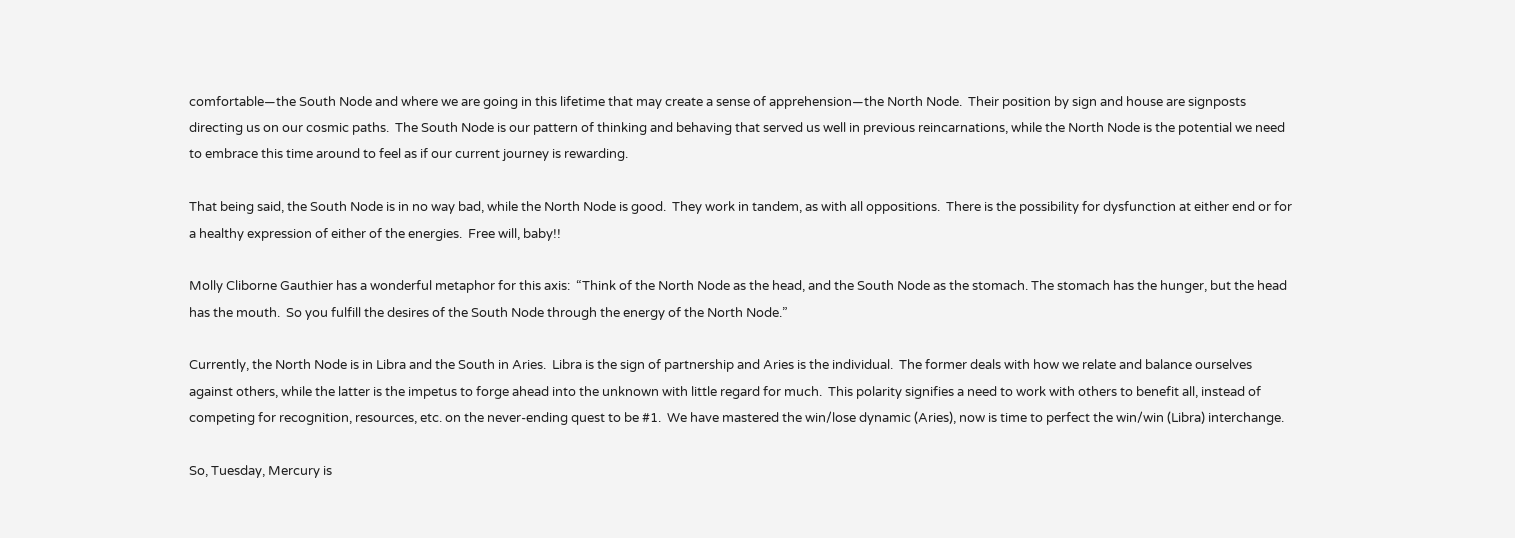comfortable—the South Node and where we are going in this lifetime that may create a sense of apprehension—the North Node.  Their position by sign and house are signposts directing us on our cosmic paths.  The South Node is our pattern of thinking and behaving that served us well in previous reincarnations, while the North Node is the potential we need to embrace this time around to feel as if our current journey is rewarding.

That being said, the South Node is in no way bad, while the North Node is good.  They work in tandem, as with all oppositions.  There is the possibility for dysfunction at either end or for a healthy expression of either of the energies.  Free will, baby!!

Molly Cliborne Gauthier has a wonderful metaphor for this axis:  “Think of the North Node as the head, and the South Node as the stomach. The stomach has the hunger, but the head has the mouth.  So you fulfill the desires of the South Node through the energy of the North Node.”

Currently, the North Node is in Libra and the South in Aries.  Libra is the sign of partnership and Aries is the individual.  The former deals with how we relate and balance ourselves against others, while the latter is the impetus to forge ahead into the unknown with little regard for much.  This polarity signifies a need to work with others to benefit all, instead of competing for recognition, resources, etc. on the never-ending quest to be #1.  We have mastered the win/lose dynamic (Aries), now is time to perfect the win/win (Libra) interchange.

So, Tuesday, Mercury is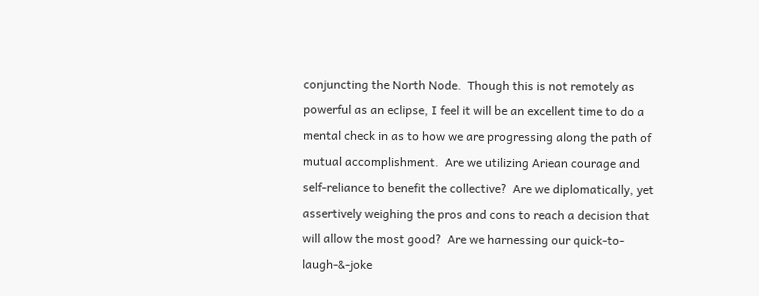conjuncting the North Node.  Though this is not remotely as powerful as an eclipse, I feel it will be an excellent time to do a mental check in as to how we are progressing along the path of mutual accomplishment.  Are we utilizing Ariean courage and self-reliance to benefit the collective?  Are we diplomatically, yet assertively weighing the pros and cons to reach a decision that will allow the most good?  Are we harnessing our quick-to-laugh-&-joke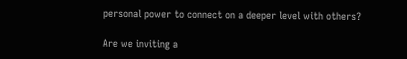personal power to connect on a deeper level with others?

Are we inviting a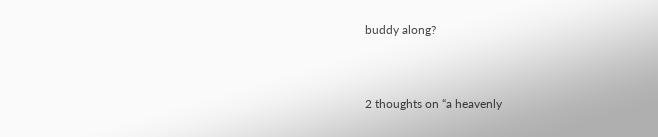buddy along?


2 thoughts on “a heavenly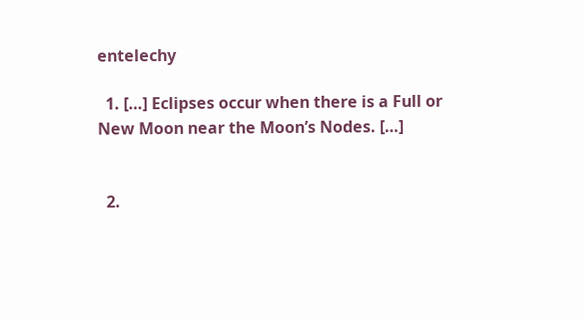entelechy

  1. […] Eclipses occur when there is a Full or New Moon near the Moon’s Nodes. […]


  2.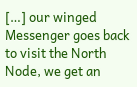[…] our winged Messenger goes back to visit the North Node, we get an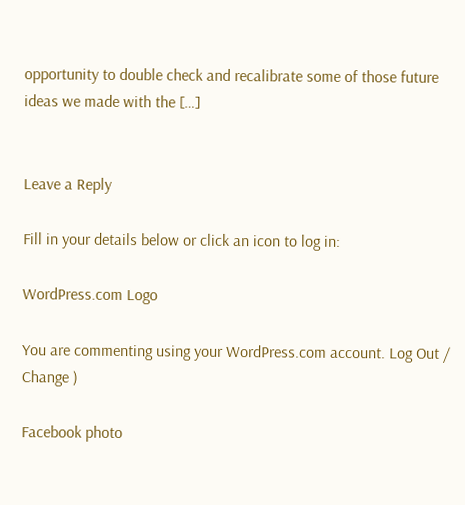opportunity to double check and recalibrate some of those future ideas we made with the […]


Leave a Reply

Fill in your details below or click an icon to log in:

WordPress.com Logo

You are commenting using your WordPress.com account. Log Out /  Change )

Facebook photo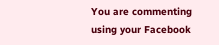You are commenting using your Facebook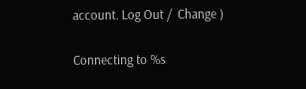account. Log Out /  Change )

Connecting to %s